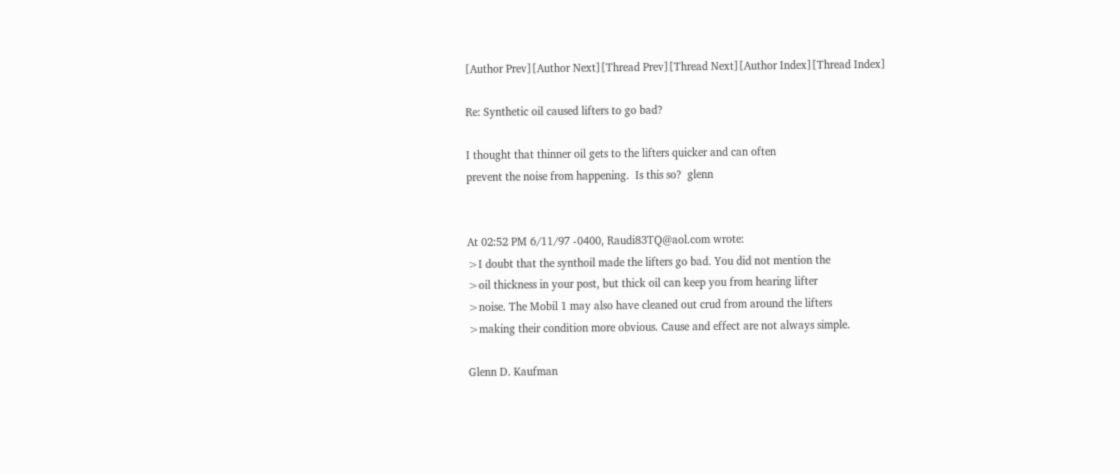[Author Prev][Author Next][Thread Prev][Thread Next][Author Index][Thread Index]

Re: Synthetic oil caused lifters to go bad?

I thought that thinner oil gets to the lifters quicker and can often
prevent the noise from happening.  Is this so?  glenn


At 02:52 PM 6/11/97 -0400, Raudi83TQ@aol.com wrote:
>I doubt that the synthoil made the lifters go bad. You did not mention the
>oil thickness in your post, but thick oil can keep you from hearing lifter
>noise. The Mobil 1 may also have cleaned out crud from around the lifters
>making their condition more obvious. Cause and effect are not always simple.

Glenn D. Kaufman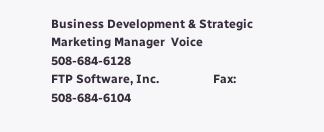Business Development & Strategic Marketing Manager  Voice       508-684-6128
FTP Software, Inc.                  Fax:        508-684-6104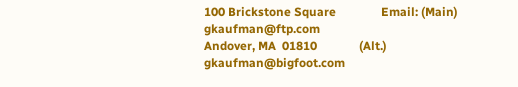100 Brickstone Square               Email: (Main)   gkaufman@ftp.com
Andover, MA  01810              (Alt.)      gkaufman@bigfoot.com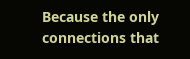Because the only connections that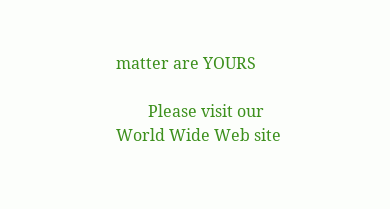matter are YOURS

        Please visit our World Wide Web site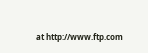at http://www.ftp.com